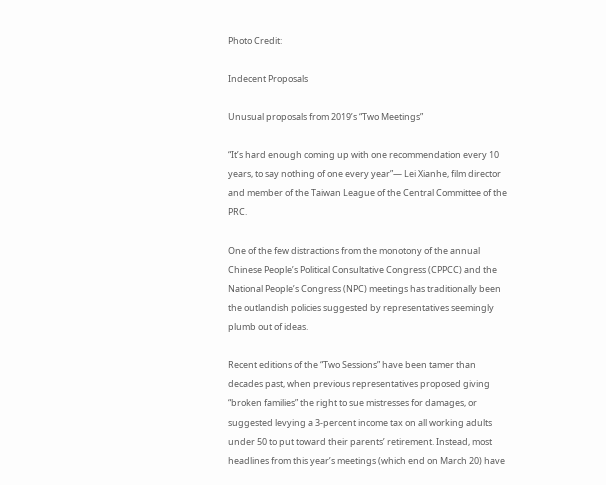Photo Credit:

Indecent Proposals

Unusual proposals from 2019’s “Two Meetings”

“It’s hard enough coming up with one recommendation every 10 years, to say nothing of one every year”— Lei Xianhe, film director and member of the Taiwan League of the Central Committee of the PRC.

One of the few distractions from the monotony of the annual Chinese People’s Political Consultative Congress (CPPCC) and the National People’s Congress (NPC) meetings has traditionally been the outlandish policies suggested by representatives seemingly plumb out of ideas.

Recent editions of the “Two Sessions” have been tamer than decades past, when previous representatives proposed giving “broken families” the right to sue mistresses for damages, or suggested levying a 3-percent income tax on all working adults under 50 to put toward their parents’ retirement. Instead, most headlines from this year’s meetings (which end on March 20) have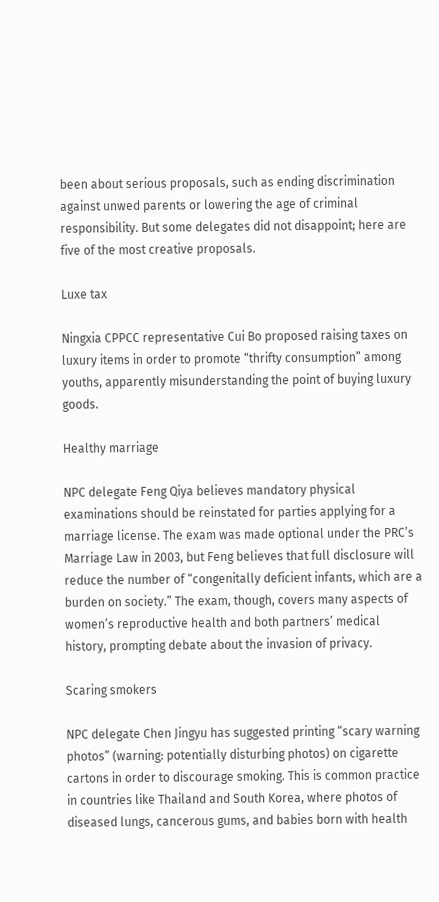been about serious proposals, such as ending discrimination against unwed parents or lowering the age of criminal responsibility. But some delegates did not disappoint; here are five of the most creative proposals.

Luxe tax

Ningxia CPPCC representative Cui Bo proposed raising taxes on luxury items in order to promote “thrifty consumption” among youths, apparently misunderstanding the point of buying luxury goods.

Healthy marriage

NPC delegate Feng Qiya believes mandatory physical examinations should be reinstated for parties applying for a marriage license. The exam was made optional under the PRC’s Marriage Law in 2003, but Feng believes that full disclosure will reduce the number of “congenitally deficient infants, which are a burden on society.” The exam, though, covers many aspects of women’s reproductive health and both partners’ medical history, prompting debate about the invasion of privacy.

Scaring smokers

NPC delegate Chen Jingyu has suggested printing “scary warning photos” (warning: potentially disturbing photos) on cigarette cartons in order to discourage smoking. This is common practice in countries like Thailand and South Korea, where photos of diseased lungs, cancerous gums, and babies born with health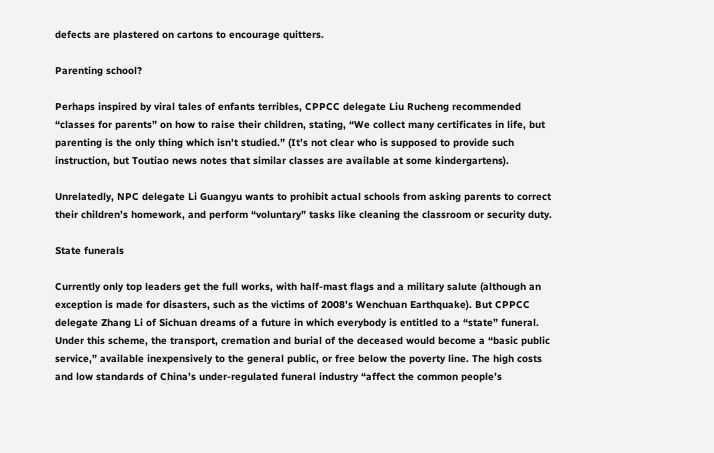defects are plastered on cartons to encourage quitters.

Parenting school?

Perhaps inspired by viral tales of enfants terribles, CPPCC delegate Liu Rucheng recommended “classes for parents” on how to raise their children, stating, “We collect many certificates in life, but parenting is the only thing which isn’t studied.” (It’s not clear who is supposed to provide such instruction, but Toutiao news notes that similar classes are available at some kindergartens).

Unrelatedly, NPC delegate Li Guangyu wants to prohibit actual schools from asking parents to correct their children’s homework, and perform “voluntary” tasks like cleaning the classroom or security duty.

State funerals

Currently only top leaders get the full works, with half-mast flags and a military salute (although an exception is made for disasters, such as the victims of 2008’s Wenchuan Earthquake). But CPPCC delegate Zhang Li of Sichuan dreams of a future in which everybody is entitled to a “state” funeral. Under this scheme, the transport, cremation and burial of the deceased would become a “basic public service,” available inexpensively to the general public, or free below the poverty line. The high costs and low standards of China’s under-regulated funeral industry “affect the common people’s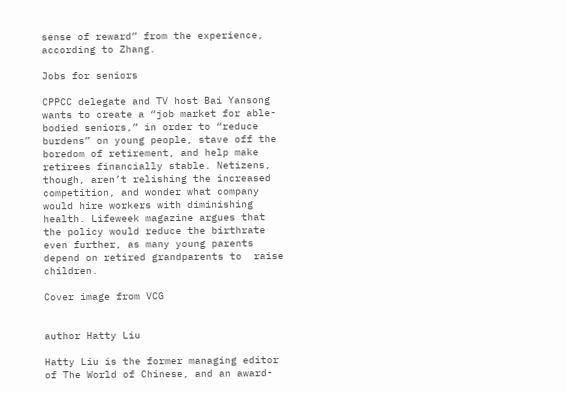sense of reward” from the experience, according to Zhang.

Jobs for seniors

CPPCC delegate and TV host Bai Yansong wants to create a “job market for able-bodied seniors,” in order to “reduce burdens” on young people, stave off the boredom of retirement, and help make retirees financially stable. Netizens, though, aren’t relishing the increased competition, and wonder what company would hire workers with diminishing health. Lifeweek magazine argues that the policy would reduce the birthrate even further, as many young parents depend on retired grandparents to  raise children.

Cover image from VCG


author Hatty Liu

Hatty Liu is the former managing editor of The World of Chinese, and an award-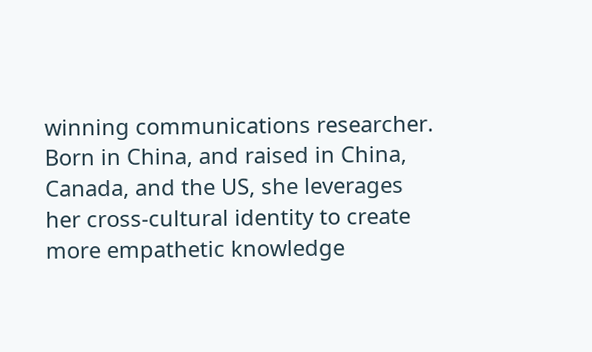winning communications researcher. Born in China, and raised in China, Canada, and the US, she leverages her cross-cultural identity to create more empathetic knowledge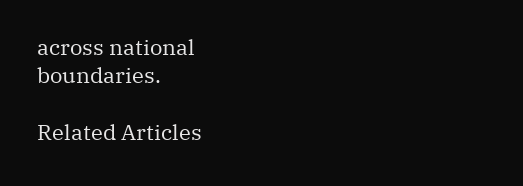across national boundaries.

Related Articles